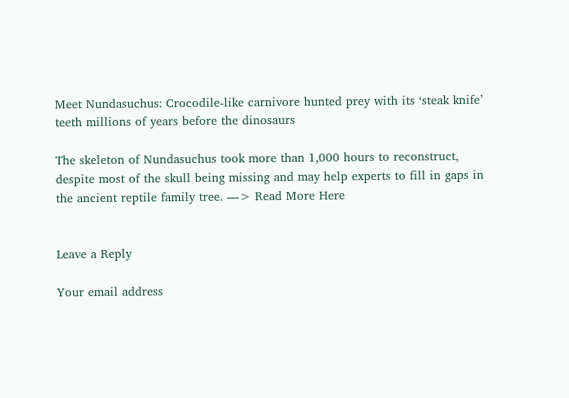Meet Nundasuchus: Crocodile-like carnivore hunted prey with its ‘steak knife’ teeth millions of years before the dinosaurs

The skeleton of Nundasuchus took more than 1,000 hours to reconstruct, despite most of the skull being missing and may help experts to fill in gaps in the ancient reptile family tree. —> Read More Here


Leave a Reply

Your email address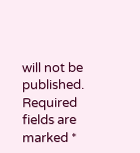will not be published. Required fields are marked *